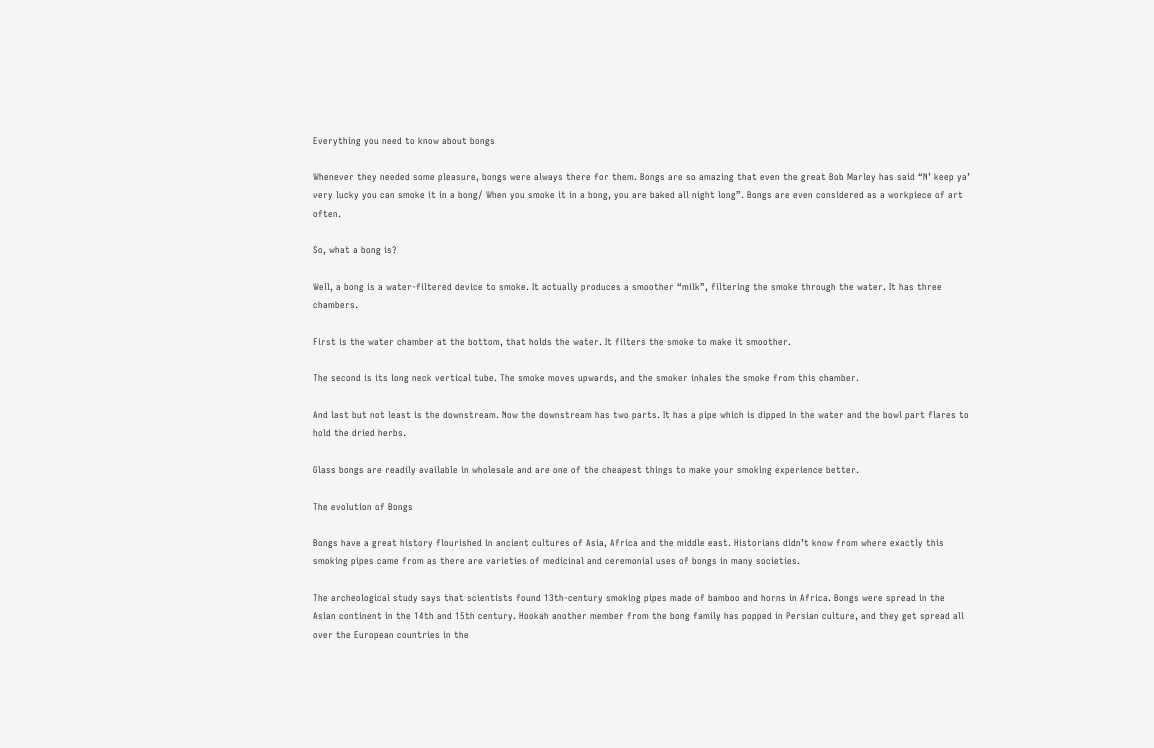Everything you need to know about bongs

Whenever they needed some pleasure, bongs were always there for them. Bongs are so amazing that even the great Bob Marley has said “N’ keep ya’ very lucky you can smoke it in a bong/ When you smoke it in a bong, you are baked all night long”. Bongs are even considered as a workpiece of art often.

So, what a bong is?

Well, a bong is a water-filtered device to smoke. It actually produces a smoother “milk”, filtering the smoke through the water. It has three chambers.

First is the water chamber at the bottom, that holds the water. It filters the smoke to make it smoother.

The second is its long neck vertical tube. The smoke moves upwards, and the smoker inhales the smoke from this chamber.

And last but not least is the downstream. Now the downstream has two parts. It has a pipe which is dipped in the water and the bowl part flares to hold the dried herbs.

Glass bongs are readily available in wholesale and are one of the cheapest things to make your smoking experience better.

The evolution of Bongs

Bongs have a great history flourished in ancient cultures of Asia, Africa and the middle east. Historians didn’t know from where exactly this smoking pipes came from as there are varieties of medicinal and ceremonial uses of bongs in many societies.

The archeological study says that scientists found 13th-century smoking pipes made of bamboo and horns in Africa. Bongs were spread in the Asian continent in the 14th and 15th century. Hookah another member from the bong family has popped in Persian culture, and they get spread all over the European countries in the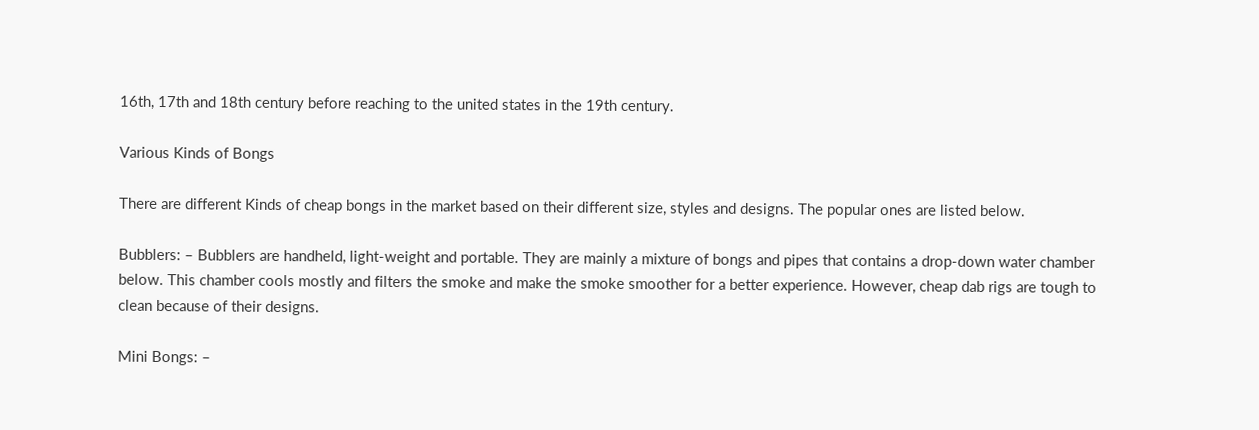16th, 17th and 18th century before reaching to the united states in the 19th century.

Various Kinds of Bongs

There are different Kinds of cheap bongs in the market based on their different size, styles and designs. The popular ones are listed below.

Bubblers: – Bubblers are handheld, light-weight and portable. They are mainly a mixture of bongs and pipes that contains a drop-down water chamber below. This chamber cools mostly and filters the smoke and make the smoke smoother for a better experience. However, cheap dab rigs are tough to clean because of their designs.

Mini Bongs: –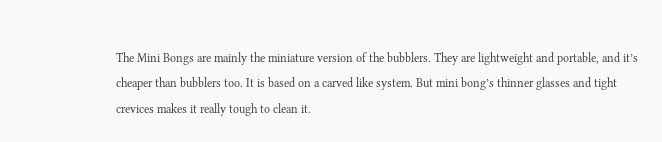The Mini Bongs are mainly the miniature version of the bubblers. They are lightweight and portable, and it’s cheaper than bubblers too. It is based on a carved like system. But mini bong’s thinner glasses and tight crevices makes it really tough to clean it.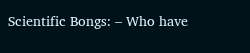Scientific Bongs: – Who have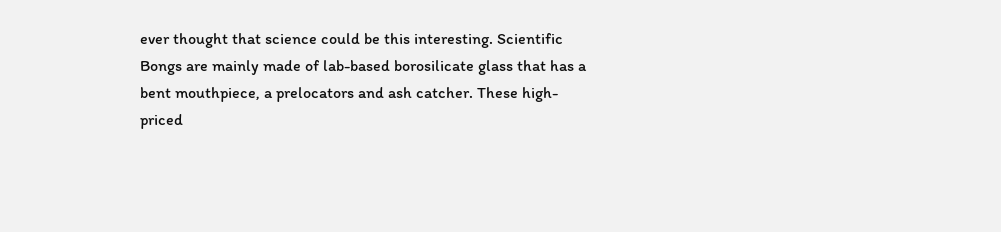ever thought that science could be this interesting. Scientific Bongs are mainly made of lab-based borosilicate glass that has a bent mouthpiece, a prelocators and ash catcher. These high-priced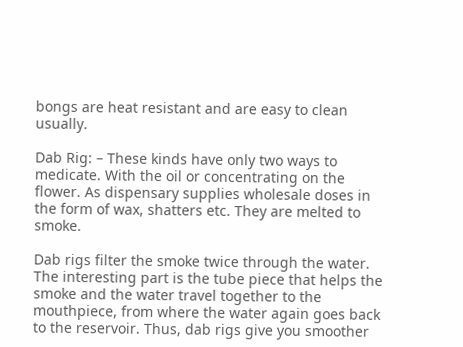bongs are heat resistant and are easy to clean usually.

Dab Rig: – These kinds have only two ways to medicate. With the oil or concentrating on the flower. As dispensary supplies wholesale doses in the form of wax, shatters etc. They are melted to smoke.

Dab rigs filter the smoke twice through the water. The interesting part is the tube piece that helps the smoke and the water travel together to the mouthpiece, from where the water again goes back to the reservoir. Thus, dab rigs give you smoother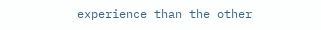experience than the other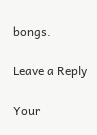bongs.

Leave a Reply

Your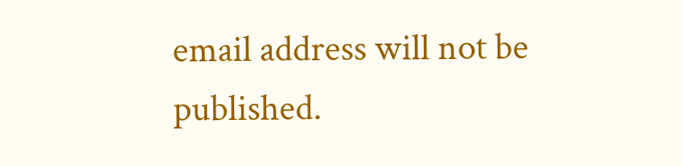email address will not be published.